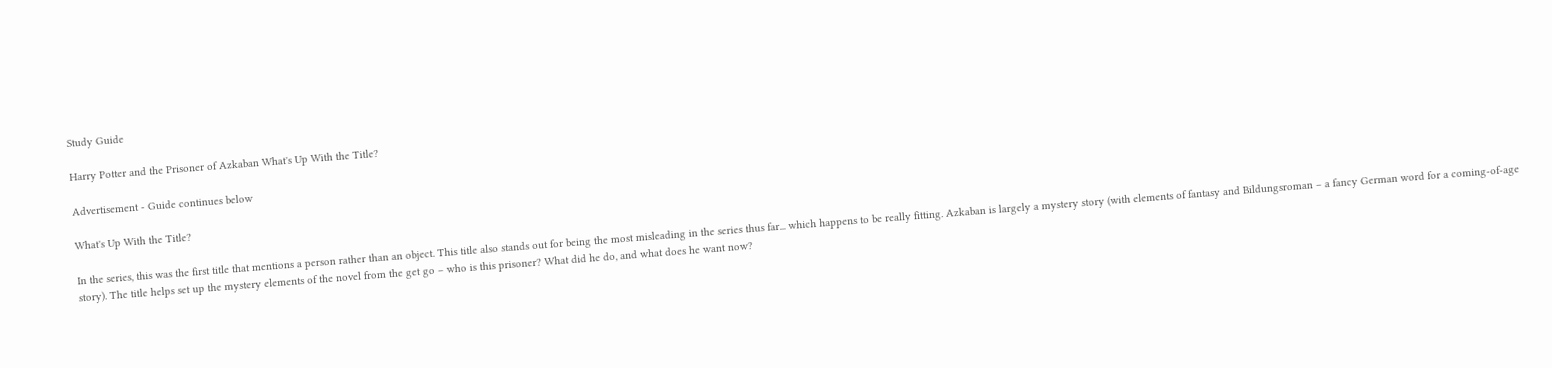Study Guide

Harry Potter and the Prisoner of Azkaban What's Up With the Title?

Advertisement - Guide continues below

What's Up With the Title?

In the series, this was the first title that mentions a person rather than an object. This title also stands out for being the most misleading in the series thus far... which happens to be really fitting. Azkaban is largely a mystery story (with elements of fantasy and Bildungsroman – a fancy German word for a coming-of-age story). The title helps set up the mystery elements of the novel from the get go – who is this prisoner? What did he do, and what does he want now?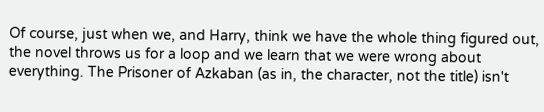Of course, just when we, and Harry, think we have the whole thing figured out, the novel throws us for a loop and we learn that we were wrong about everything. The Prisoner of Azkaban (as in, the character, not the title) isn't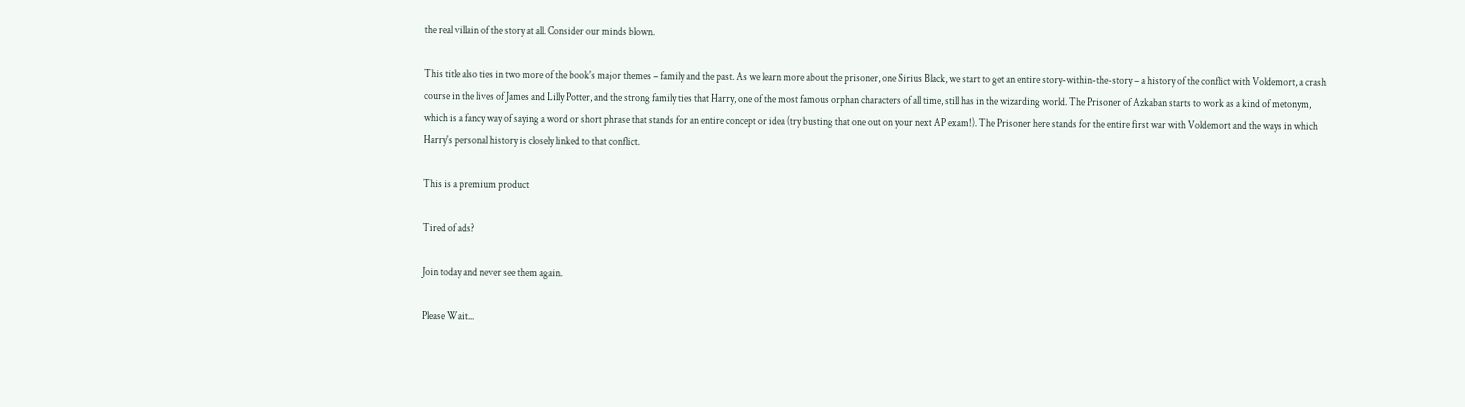the real villain of the story at all. Consider our minds blown.

This title also ties in two more of the book's major themes – family and the past. As we learn more about the prisoner, one Sirius Black, we start to get an entire story-within-the-story – a history of the conflict with Voldemort, a crash course in the lives of James and Lilly Potter, and the strong family ties that Harry, one of the most famous orphan characters of all time, still has in the wizarding world. The Prisoner of Azkaban starts to work as a kind of metonym, which is a fancy way of saying a word or short phrase that stands for an entire concept or idea (try busting that one out on your next AP exam!). The Prisoner here stands for the entire first war with Voldemort and the ways in which Harry's personal history is closely linked to that conflict.

This is a premium product

Tired of ads?

Join today and never see them again.

Please Wait...